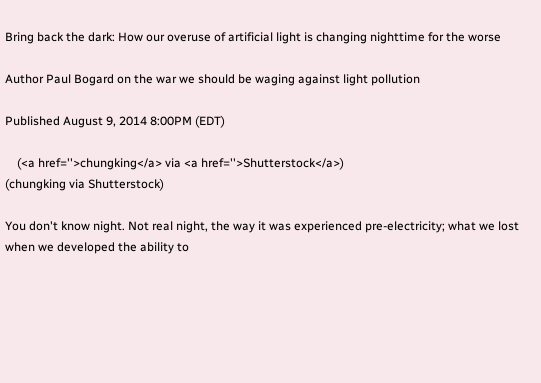Bring back the dark: How our overuse of artificial light is changing nighttime for the worse

Author Paul Bogard on the war we should be waging against light pollution

Published August 9, 2014 8:00PM (EDT)

    (<a href=''>chungking</a> via <a href=''>Shutterstock</a>)
(chungking via Shutterstock)

You don't know night. Not real night, the way it was experienced pre-electricity; what we lost when we developed the ability to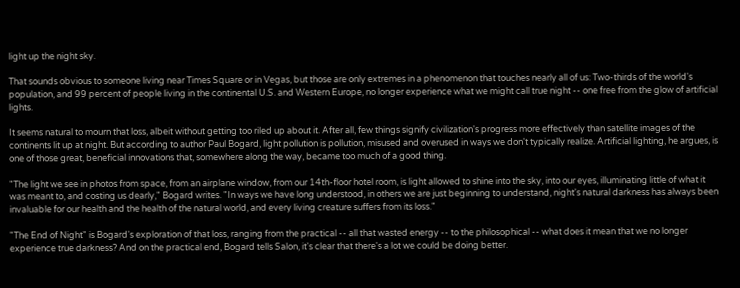light up the night sky.

That sounds obvious to someone living near Times Square or in Vegas, but those are only extremes in a phenomenon that touches nearly all of us: Two-thirds of the world's population, and 99 percent of people living in the continental U.S. and Western Europe, no longer experience what we might call true night -- one free from the glow of artificial lights.

It seems natural to mourn that loss, albeit without getting too riled up about it. After all, few things signify civilization's progress more effectively than satellite images of the continents lit up at night. But according to author Paul Bogard, light pollution is pollution, misused and overused in ways we don't typically realize. Artificial lighting, he argues, is one of those great, beneficial innovations that, somewhere along the way, became too much of a good thing.

"The light we see in photos from space, from an airplane window, from our 14th-floor hotel room, is light allowed to shine into the sky, into our eyes, illuminating little of what it was meant to, and costing us dearly," Bogard writes. "In ways we have long understood, in others we are just beginning to understand, night's natural darkness has always been invaluable for our health and the health of the natural world, and every living creature suffers from its loss."

"The End of Night" is Bogard's exploration of that loss, ranging from the practical -- all that wasted energy -- to the philosophical -- what does it mean that we no longer experience true darkness? And on the practical end, Bogard tells Salon, it's clear that there's a lot we could be doing better.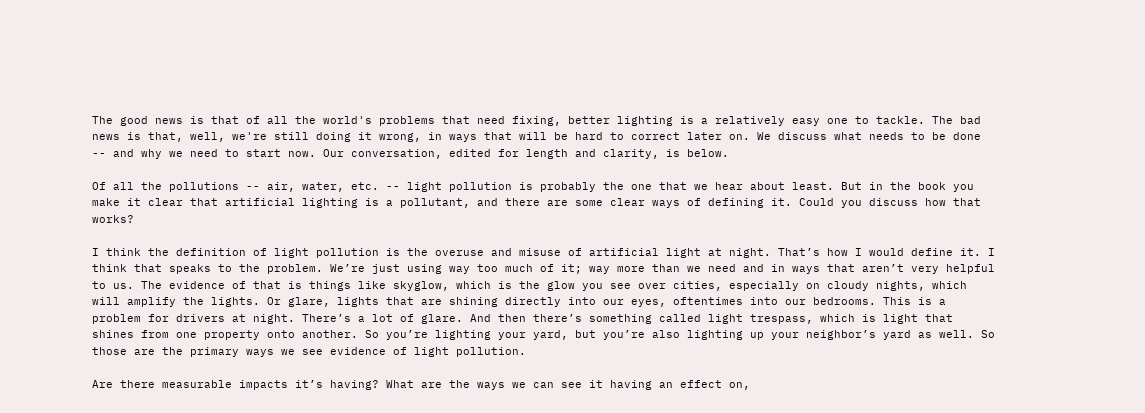The good news is that of all the world's problems that need fixing, better lighting is a relatively easy one to tackle. The bad news is that, well, we're still doing it wrong, in ways that will be hard to correct later on. We discuss what needs to be done -- and why we need to start now. Our conversation, edited for length and clarity, is below.

Of all the pollutions -- air, water, etc. -- light pollution is probably the one that we hear about least. But in the book you make it clear that artificial lighting is a pollutant, and there are some clear ways of defining it. Could you discuss how that works?

I think the definition of light pollution is the overuse and misuse of artificial light at night. That’s how I would define it. I think that speaks to the problem. We’re just using way too much of it; way more than we need and in ways that aren’t very helpful to us. The evidence of that is things like skyglow, which is the glow you see over cities, especially on cloudy nights, which will amplify the lights. Or glare, lights that are shining directly into our eyes, oftentimes into our bedrooms. This is a problem for drivers at night. There’s a lot of glare. And then there’s something called light trespass, which is light that shines from one property onto another. So you’re lighting your yard, but you’re also lighting up your neighbor’s yard as well. So those are the primary ways we see evidence of light pollution.

Are there measurable impacts it’s having? What are the ways we can see it having an effect on,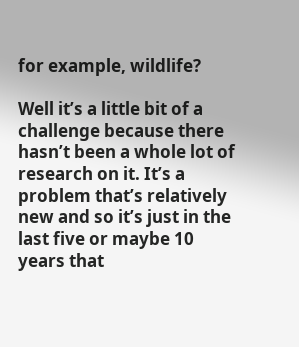for example, wildlife?

Well it’s a little bit of a challenge because there hasn’t been a whole lot of research on it. It’s a problem that’s relatively new and so it’s just in the last five or maybe 10 years that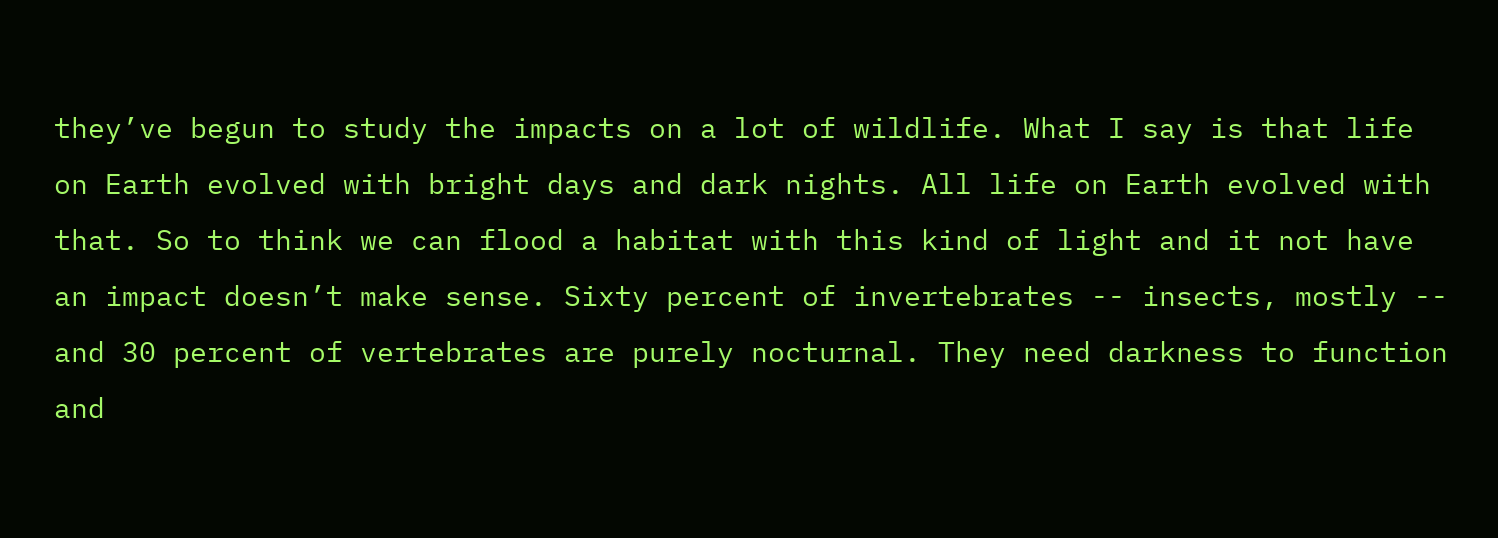they’ve begun to study the impacts on a lot of wildlife. What I say is that life on Earth evolved with bright days and dark nights. All life on Earth evolved with that. So to think we can flood a habitat with this kind of light and it not have an impact doesn’t make sense. Sixty percent of invertebrates -- insects, mostly -- and 30 percent of vertebrates are purely nocturnal. They need darkness to function and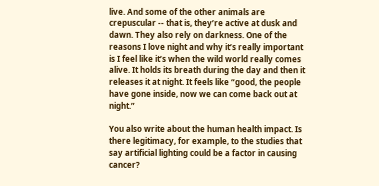live. And some of the other animals are crepuscular -- that is, they’re active at dusk and dawn. They also rely on darkness. One of the reasons I love night and why it’s really important is I feel like it’s when the wild world really comes alive. It holds its breath during the day and then it releases it at night. It feels like “good, the people have gone inside, now we can come back out at night.”

You also write about the human health impact. Is there legitimacy, for example, to the studies that say artificial lighting could be a factor in causing cancer?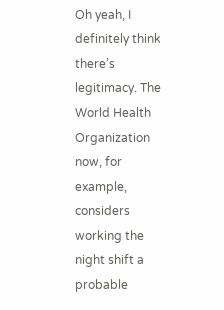Oh yeah, I definitely think there’s legitimacy. The World Health Organization now, for example, considers working the night shift a probable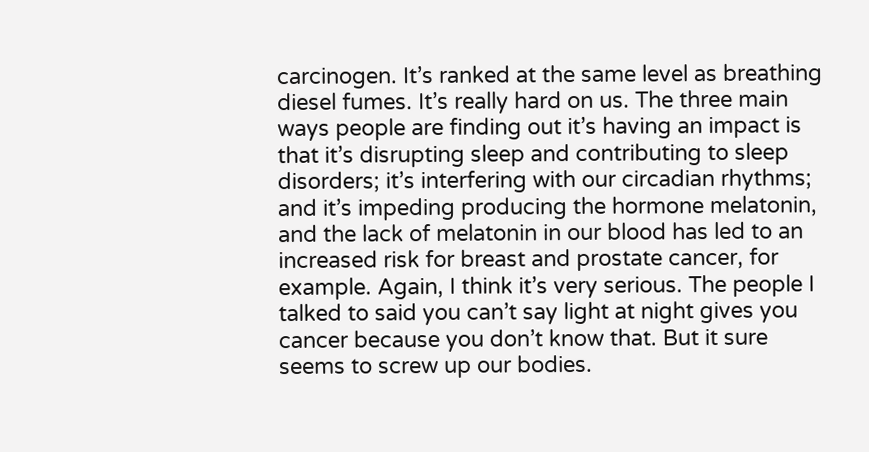carcinogen. It’s ranked at the same level as breathing diesel fumes. It’s really hard on us. The three main ways people are finding out it’s having an impact is that it’s disrupting sleep and contributing to sleep disorders; it’s interfering with our circadian rhythms; and it’s impeding producing the hormone melatonin, and the lack of melatonin in our blood has led to an increased risk for breast and prostate cancer, for example. Again, I think it’s very serious. The people I talked to said you can’t say light at night gives you cancer because you don’t know that. But it sure seems to screw up our bodies.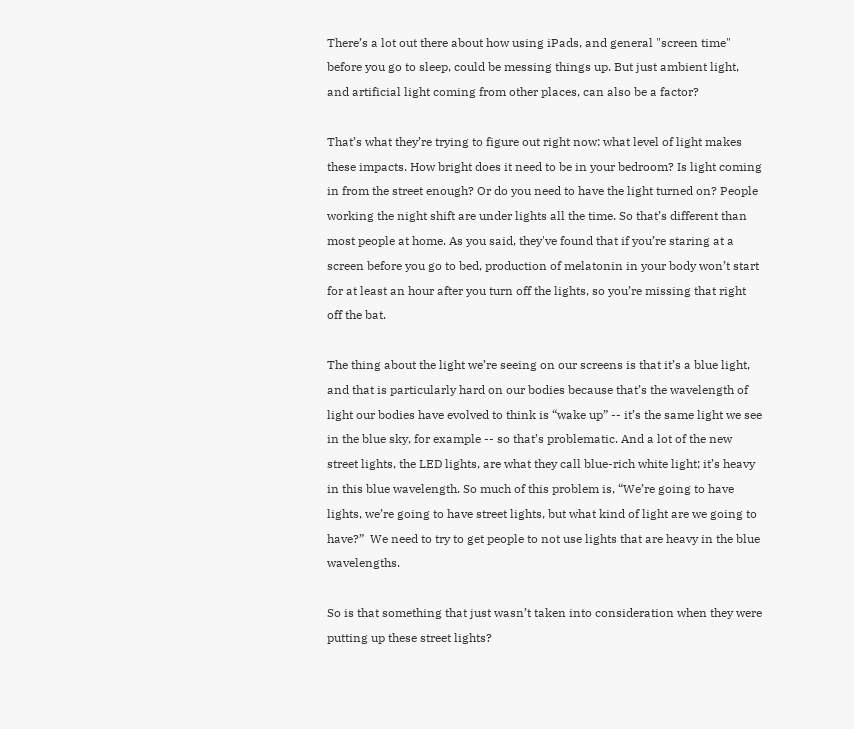There’s a lot out there about how using iPads, and general "screen time" before you go to sleep, could be messing things up. But just ambient light, and artificial light coming from other places, can also be a factor?

That’s what they’re trying to figure out right now: what level of light makes these impacts. How bright does it need to be in your bedroom? Is light coming in from the street enough? Or do you need to have the light turned on? People working the night shift are under lights all the time. So that’s different than most people at home. As you said, they've found that if you’re staring at a screen before you go to bed, production of melatonin in your body won’t start for at least an hour after you turn off the lights, so you’re missing that right off the bat.

The thing about the light we’re seeing on our screens is that it’s a blue light, and that is particularly hard on our bodies because that’s the wavelength of light our bodies have evolved to think is “wake up” -- it’s the same light we see in the blue sky, for example -- so that’s problematic. And a lot of the new street lights, the LED lights, are what they call blue-rich white light; it’s heavy in this blue wavelength. So much of this problem is, “We’re going to have lights, we’re going to have street lights, but what kind of light are we going to have?”  We need to try to get people to not use lights that are heavy in the blue wavelengths.

So is that something that just wasn’t taken into consideration when they were putting up these street lights?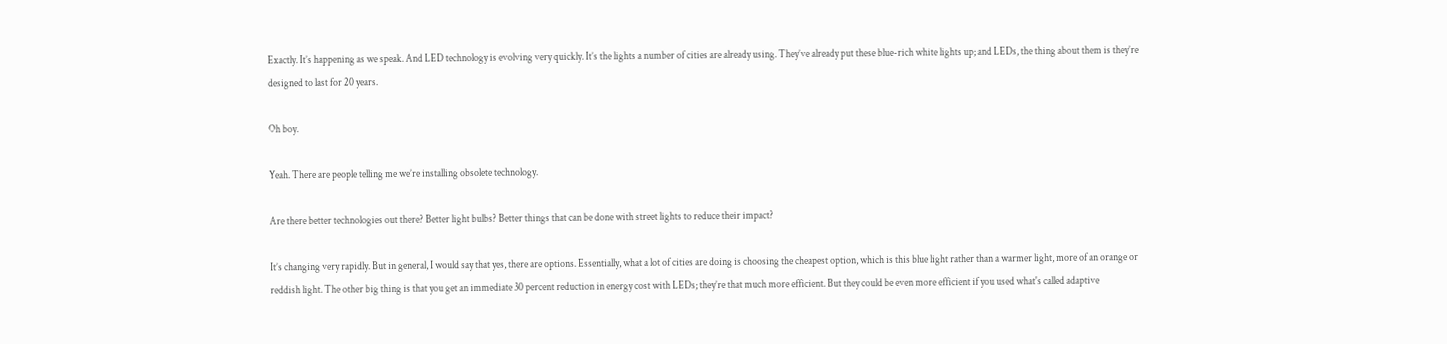Exactly. It’s happening as we speak. And LED technology is evolving very quickly. It’s the lights a number of cities are already using. They’ve already put these blue-rich white lights up; and LEDs, the thing about them is they’re designed to last for 20 years.

Oh boy.

Yeah. There are people telling me we’re installing obsolete technology.

Are there better technologies out there? Better light bulbs? Better things that can be done with street lights to reduce their impact?

It’s changing very rapidly. But in general, I would say that yes, there are options. Essentially, what a lot of cities are doing is choosing the cheapest option, which is this blue light rather than a warmer light, more of an orange or reddish light. The other big thing is that you get an immediate 30 percent reduction in energy cost with LEDs; they’re that much more efficient. But they could be even more efficient if you used what's called adaptive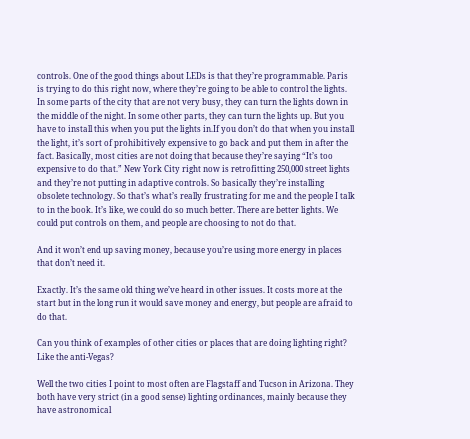controls. One of the good things about LEDs is that they’re programmable. Paris is trying to do this right now, where they’re going to be able to control the lights. In some parts of the city that are not very busy, they can turn the lights down in the middle of the night. In some other parts, they can turn the lights up. But you have to install this when you put the lights in.If you don’t do that when you install the light, it’s sort of prohibitively expensive to go back and put them in after the fact. Basically, most cities are not doing that because they’re saying “It’s too expensive to do that.” New York City right now is retrofitting 250,000 street lights and they’re not putting in adaptive controls. So basically they’re installing obsolete technology. So that’s what’s really frustrating for me and the people I talk to in the book. It’s like, we could do so much better. There are better lights. We could put controls on them, and people are choosing to not do that.

And it won’t end up saving money, because you’re using more energy in places that don’t need it.

Exactly. It’s the same old thing we’ve heard in other issues. It costs more at the start but in the long run it would save money and energy, but people are afraid to do that.

Can you think of examples of other cities or places that are doing lighting right? Like the anti-Vegas?

Well the two cities I point to most often are Flagstaff and Tucson in Arizona. They both have very strict (in a good sense) lighting ordinances, mainly because they have astronomical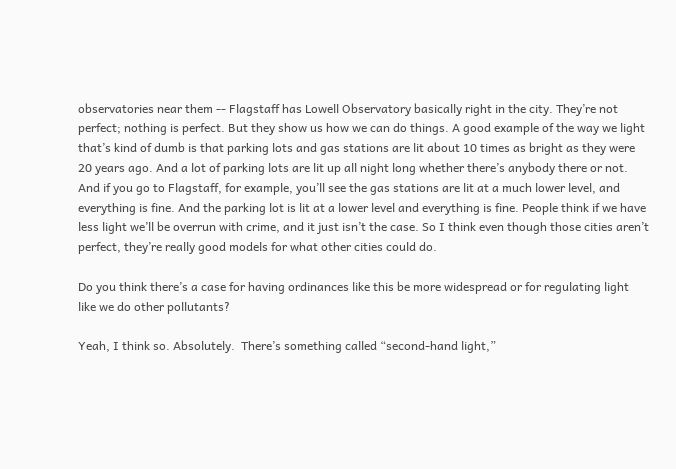observatories near them -- Flagstaff has Lowell Observatory basically right in the city. They’re not perfect; nothing is perfect. But they show us how we can do things. A good example of the way we light that’s kind of dumb is that parking lots and gas stations are lit about 10 times as bright as they were 20 years ago. And a lot of parking lots are lit up all night long whether there’s anybody there or not. And if you go to Flagstaff, for example, you’ll see the gas stations are lit at a much lower level, and everything is fine. And the parking lot is lit at a lower level and everything is fine. People think if we have less light we’ll be overrun with crime, and it just isn’t the case. So I think even though those cities aren’t perfect, they’re really good models for what other cities could do.

Do you think there’s a case for having ordinances like this be more widespread or for regulating light like we do other pollutants?

Yeah, I think so. Absolutely.  There’s something called “second-hand light,”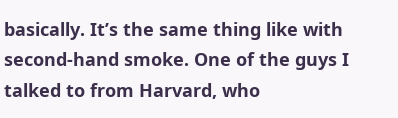basically. It’s the same thing like with second-hand smoke. One of the guys I talked to from Harvard, who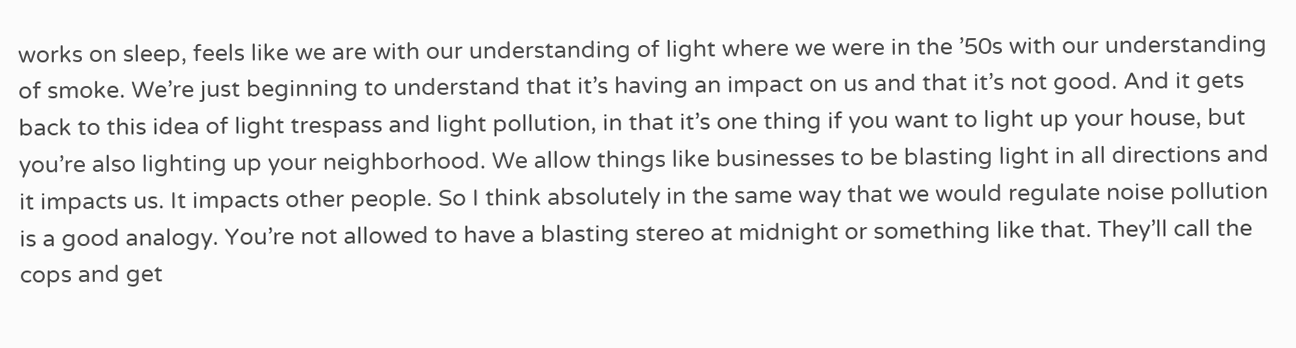works on sleep, feels like we are with our understanding of light where we were in the ’50s with our understanding of smoke. We’re just beginning to understand that it’s having an impact on us and that it’s not good. And it gets back to this idea of light trespass and light pollution, in that it’s one thing if you want to light up your house, but you’re also lighting up your neighborhood. We allow things like businesses to be blasting light in all directions and it impacts us. It impacts other people. So I think absolutely in the same way that we would regulate noise pollution is a good analogy. You’re not allowed to have a blasting stereo at midnight or something like that. They’ll call the cops and get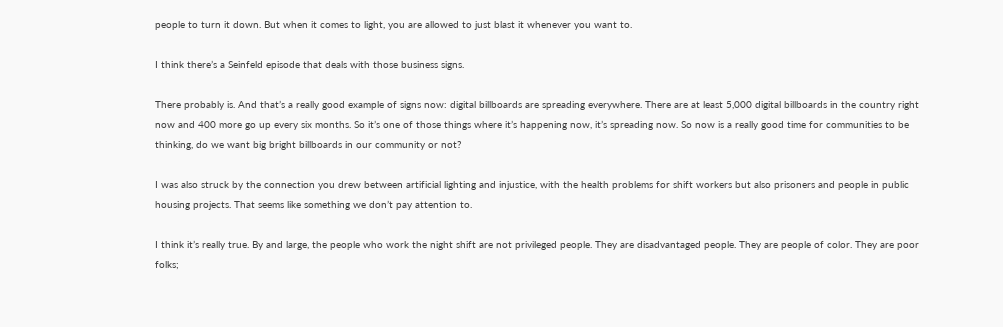people to turn it down. But when it comes to light, you are allowed to just blast it whenever you want to.

I think there’s a Seinfeld episode that deals with those business signs.

There probably is. And that’s a really good example of signs now: digital billboards are spreading everywhere. There are at least 5,000 digital billboards in the country right now and 400 more go up every six months. So it’s one of those things where it’s happening now, it’s spreading now. So now is a really good time for communities to be thinking, do we want big bright billboards in our community or not?

I was also struck by the connection you drew between artificial lighting and injustice, with the health problems for shift workers but also prisoners and people in public housing projects. That seems like something we don’t pay attention to.

I think it’s really true. By and large, the people who work the night shift are not privileged people. They are disadvantaged people. They are people of color. They are poor folks;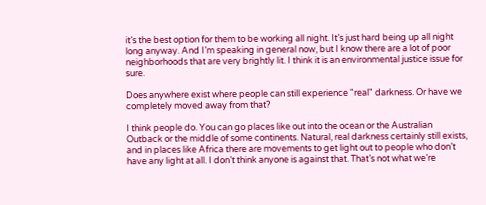it’s the best option for them to be working all night. It’s just hard being up all night long anyway. And I’m speaking in general now, but I know there are a lot of poor neighborhoods that are very brightly lit. I think it is an environmental justice issue for sure.

Does anywhere exist where people can still experience "real" darkness. Or have we completely moved away from that?

I think people do. You can go places like out into the ocean or the Australian Outback or the middle of some continents. Natural, real darkness certainly still exists, and in places like Africa there are movements to get light out to people who don’t have any light at all. I don’t think anyone is against that. That’s not what we’re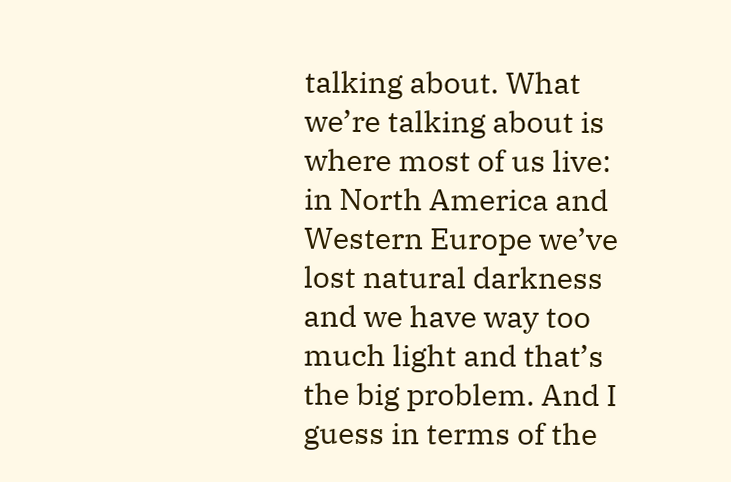talking about. What we’re talking about is where most of us live: in North America and Western Europe we’ve lost natural darkness and we have way too much light and that’s the big problem. And I guess in terms of the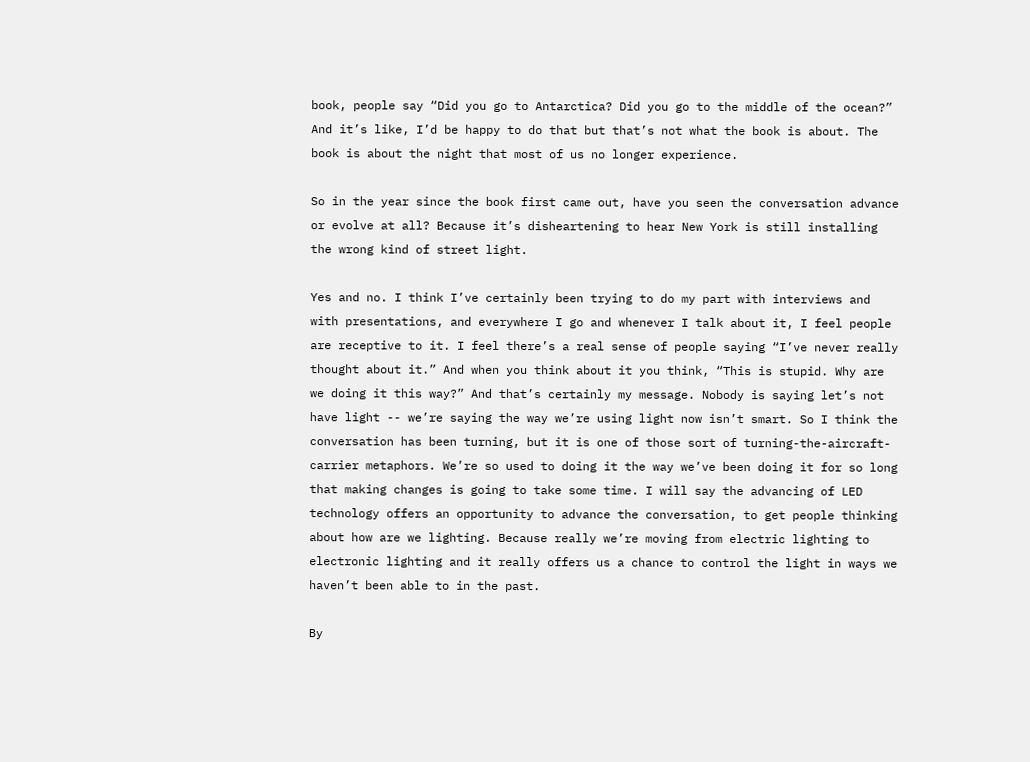book, people say “Did you go to Antarctica? Did you go to the middle of the ocean?” And it’s like, I’d be happy to do that but that’s not what the book is about. The book is about the night that most of us no longer experience.

So in the year since the book first came out, have you seen the conversation advance or evolve at all? Because it’s disheartening to hear New York is still installing the wrong kind of street light.

Yes and no. I think I’ve certainly been trying to do my part with interviews and with presentations, and everywhere I go and whenever I talk about it, I feel people are receptive to it. I feel there’s a real sense of people saying “I’ve never really thought about it.” And when you think about it you think, “This is stupid. Why are we doing it this way?” And that’s certainly my message. Nobody is saying let’s not have light -- we’re saying the way we’re using light now isn’t smart. So I think the conversation has been turning, but it is one of those sort of turning-the-aircraft-carrier metaphors. We’re so used to doing it the way we’ve been doing it for so long that making changes is going to take some time. I will say the advancing of LED technology offers an opportunity to advance the conversation, to get people thinking about how are we lighting. Because really we’re moving from electric lighting to electronic lighting and it really offers us a chance to control the light in ways we haven’t been able to in the past.

By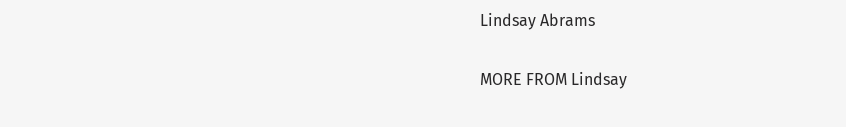Lindsay Abrams

MORE FROM Lindsay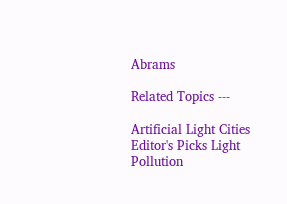Abrams

Related Topics ---

Artificial Light Cities Editor's Picks Light Pollution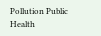Pollution Public Health